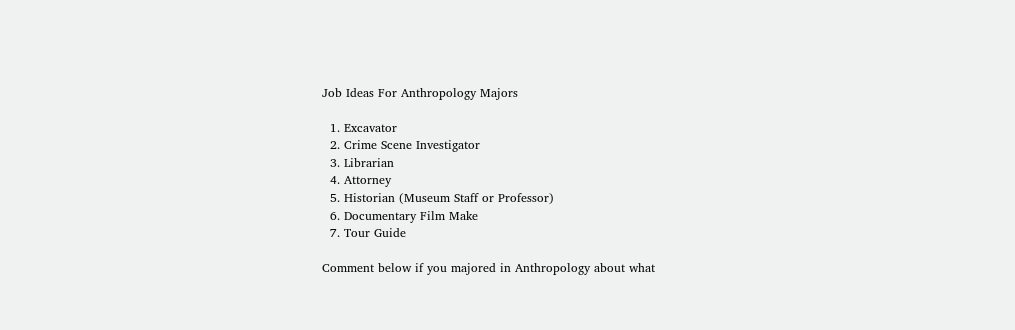Job Ideas For Anthropology Majors

  1. Excavator
  2. Crime Scene Investigator
  3. Librarian
  4. Attorney
  5. Historian (Museum Staff or Professor)
  6. Documentary Film Make
  7. Tour Guide

Comment below if you majored in Anthropology about what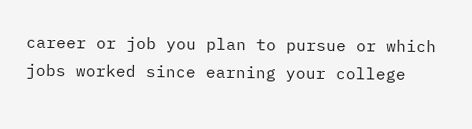career or job you plan to pursue or which jobs worked since earning your college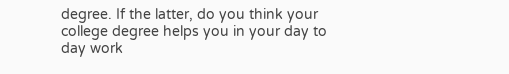degree. If the latter, do you think your college degree helps you in your day to day work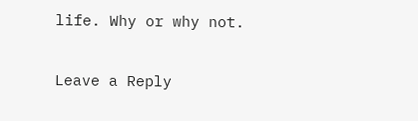life. Why or why not.

Leave a Reply